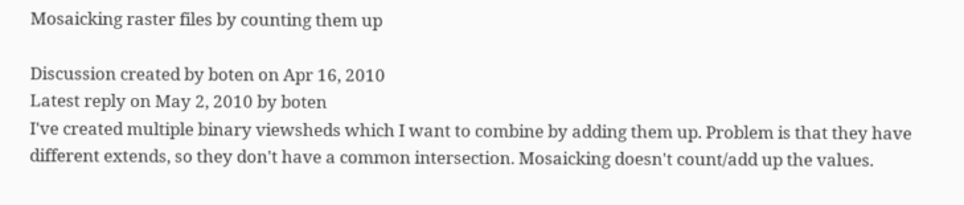Mosaicking raster files by counting them up

Discussion created by boten on Apr 16, 2010
Latest reply on May 2, 2010 by boten
I've created multiple binary viewsheds which I want to combine by adding them up. Problem is that they have different extends, so they don't have a common intersection. Mosaicking doesn't count/add up the values.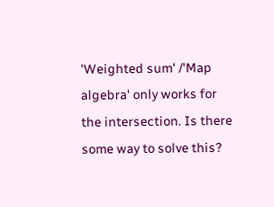'Weighted sum' /'Map algebra' only works for the intersection. Is there some way to solve this?